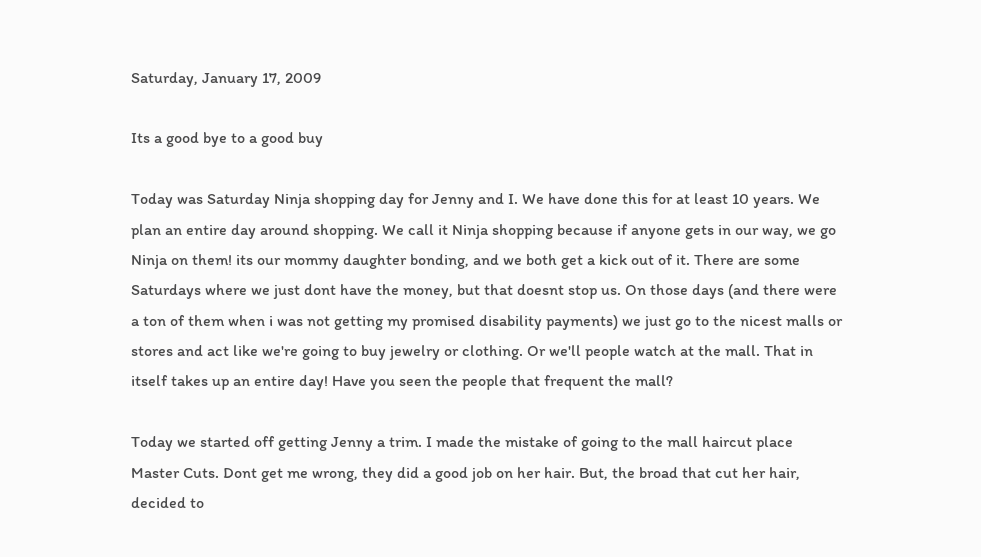Saturday, January 17, 2009

Its a good bye to a good buy

Today was Saturday Ninja shopping day for Jenny and I. We have done this for at least 10 years. We plan an entire day around shopping. We call it Ninja shopping because if anyone gets in our way, we go Ninja on them! its our mommy daughter bonding, and we both get a kick out of it. There are some Saturdays where we just dont have the money, but that doesnt stop us. On those days (and there were a ton of them when i was not getting my promised disability payments) we just go to the nicest malls or stores and act like we're going to buy jewelry or clothing. Or we'll people watch at the mall. That in itself takes up an entire day! Have you seen the people that frequent the mall?

Today we started off getting Jenny a trim. I made the mistake of going to the mall haircut place Master Cuts. Dont get me wrong, they did a good job on her hair. But, the broad that cut her hair, decided to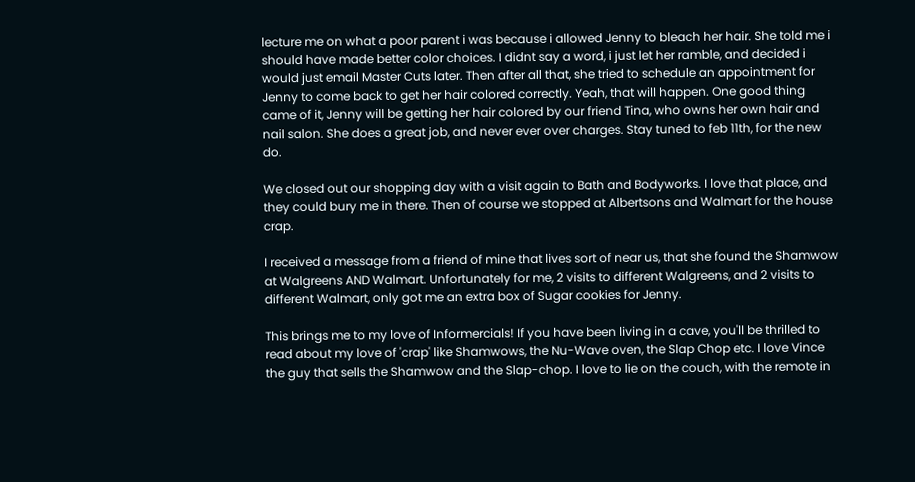lecture me on what a poor parent i was because i allowed Jenny to bleach her hair. She told me i should have made better color choices. I didnt say a word, i just let her ramble, and decided i would just email Master Cuts later. Then after all that, she tried to schedule an appointment for Jenny to come back to get her hair colored correctly. Yeah, that will happen. One good thing came of it, Jenny will be getting her hair colored by our friend Tina, who owns her own hair and nail salon. She does a great job, and never ever over charges. Stay tuned to feb 11th, for the new do.

We closed out our shopping day with a visit again to Bath and Bodyworks. I love that place, and they could bury me in there. Then of course we stopped at Albertsons and Walmart for the house crap.

I received a message from a friend of mine that lives sort of near us, that she found the Shamwow at Walgreens AND Walmart. Unfortunately for me, 2 visits to different Walgreens, and 2 visits to different Walmart, only got me an extra box of Sugar cookies for Jenny.

This brings me to my love of Informercials! If you have been living in a cave, you'll be thrilled to read about my love of 'crap' like Shamwows, the Nu-Wave oven, the Slap Chop etc. I love Vince the guy that sells the Shamwow and the Slap-chop. I love to lie on the couch, with the remote in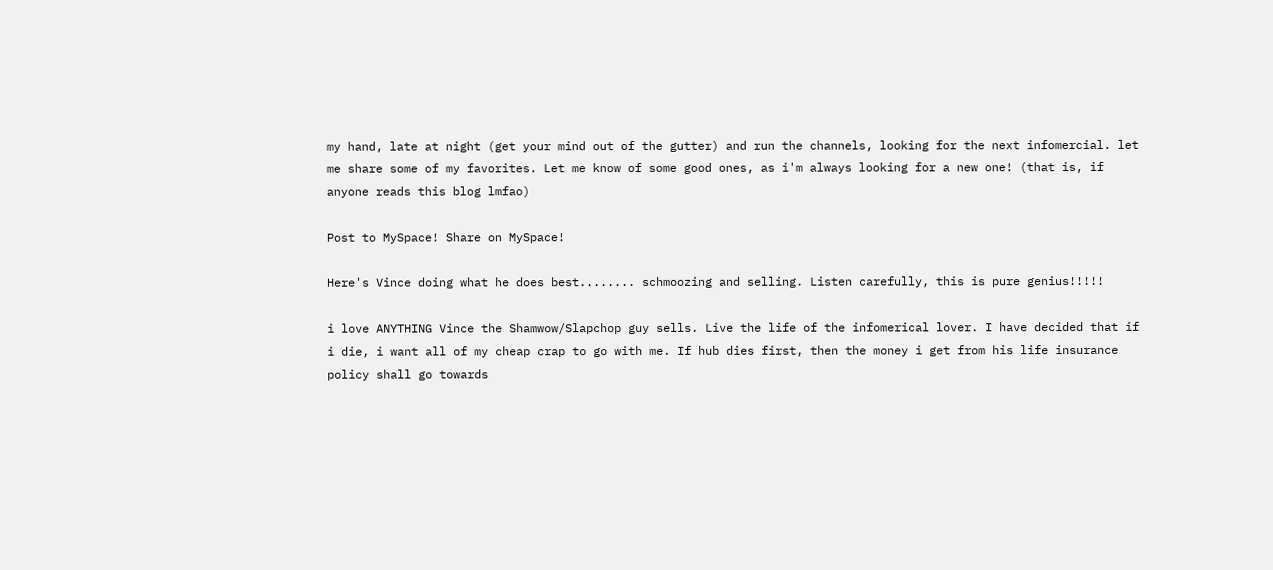my hand, late at night (get your mind out of the gutter) and run the channels, looking for the next infomercial. let me share some of my favorites. Let me know of some good ones, as i'm always looking for a new one! (that is, if anyone reads this blog lmfao)

Post to MySpace! Share on MySpace!

Here's Vince doing what he does best........ schmoozing and selling. Listen carefully, this is pure genius!!!!!

i love ANYTHING Vince the Shamwow/Slapchop guy sells. Live the life of the infomerical lover. I have decided that if i die, i want all of my cheap crap to go with me. If hub dies first, then the money i get from his life insurance policy shall go towards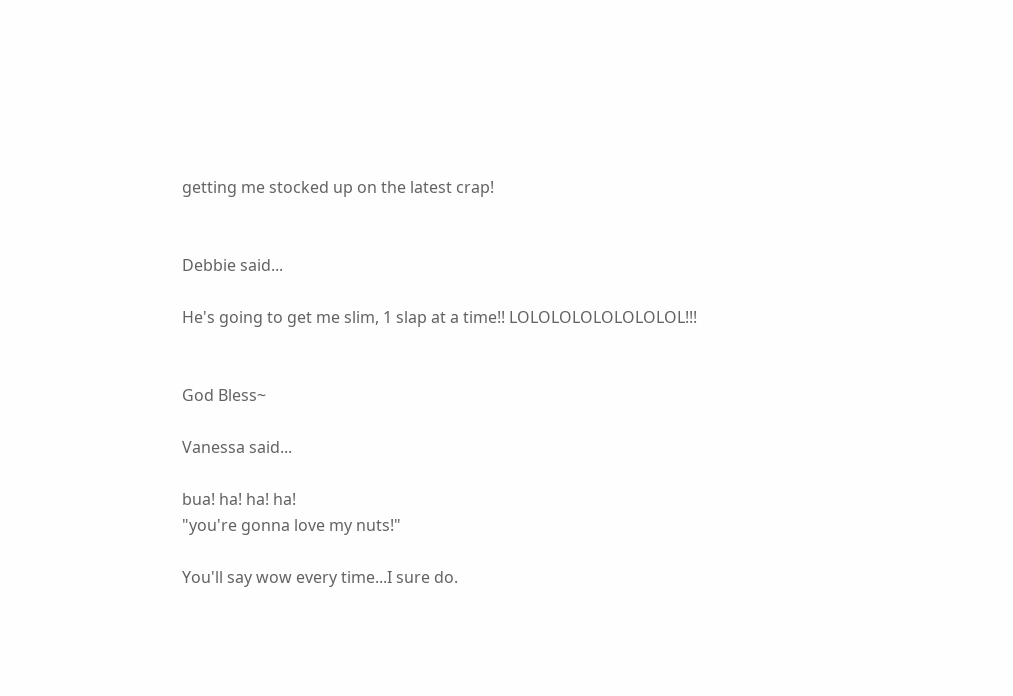getting me stocked up on the latest crap!


Debbie said...

He's going to get me slim, 1 slap at a time!! LOLOLOLOLOLOLOLOL!!!


God Bless~

Vanessa said...

bua! ha! ha! ha!
"you're gonna love my nuts!"

You'll say wow every time...I sure do.